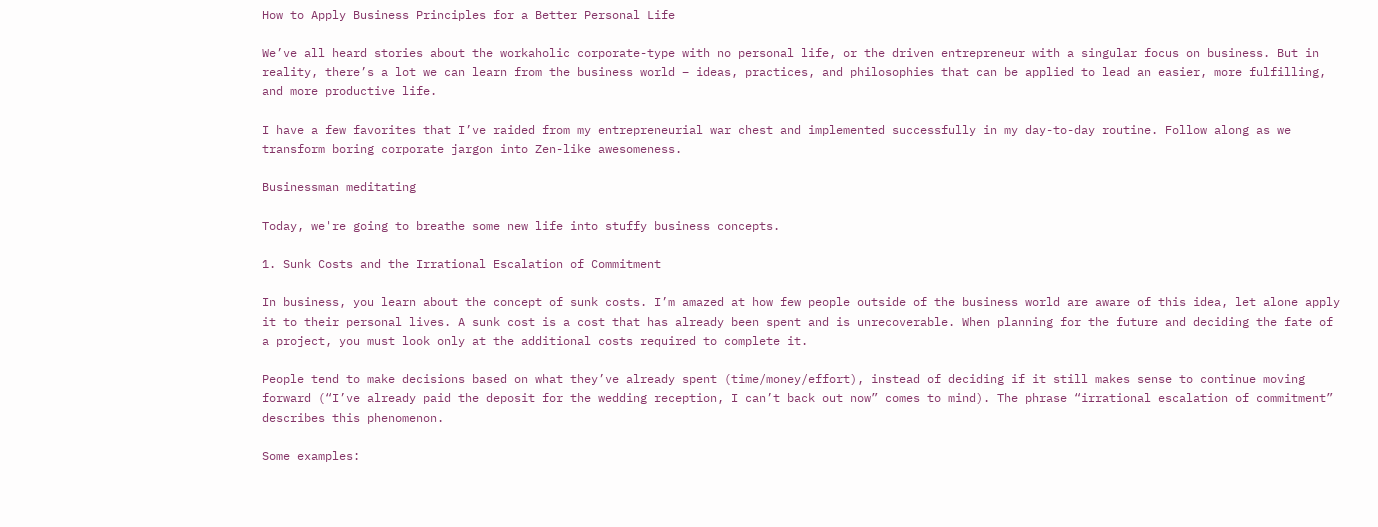How to Apply Business Principles for a Better Personal Life

We’ve all heard stories about the workaholic corporate-type with no personal life, or the driven entrepreneur with a singular focus on business. But in reality, there’s a lot we can learn from the business world – ideas, practices, and philosophies that can be applied to lead an easier, more fulfilling, and more productive life.

I have a few favorites that I’ve raided from my entrepreneurial war chest and implemented successfully in my day-to-day routine. Follow along as we transform boring corporate jargon into Zen-like awesomeness.

Businessman meditating

Today, we're going to breathe some new life into stuffy business concepts.

1. Sunk Costs and the Irrational Escalation of Commitment

In business, you learn about the concept of sunk costs. I’m amazed at how few people outside of the business world are aware of this idea, let alone apply it to their personal lives. A sunk cost is a cost that has already been spent and is unrecoverable. When planning for the future and deciding the fate of a project, you must look only at the additional costs required to complete it.

People tend to make decisions based on what they’ve already spent (time/money/effort), instead of deciding if it still makes sense to continue moving forward (“I’ve already paid the deposit for the wedding reception, I can’t back out now” comes to mind). The phrase “irrational escalation of commitment” describes this phenomenon.

Some examples: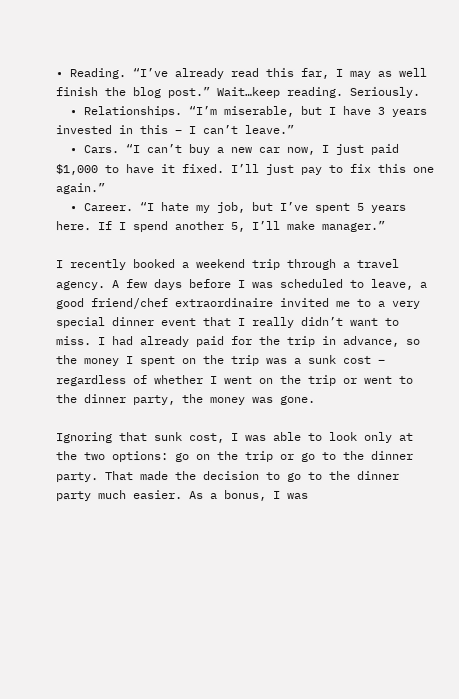• Reading. “I’ve already read this far, I may as well finish the blog post.” Wait…keep reading. Seriously.
  • Relationships. “I’m miserable, but I have 3 years invested in this – I can’t leave.”
  • Cars. “I can’t buy a new car now, I just paid $1,000 to have it fixed. I’ll just pay to fix this one again.”
  • Career. “I hate my job, but I’ve spent 5 years here. If I spend another 5, I’ll make manager.”

I recently booked a weekend trip through a travel agency. A few days before I was scheduled to leave, a good friend/chef extraordinaire invited me to a very special dinner event that I really didn’t want to miss. I had already paid for the trip in advance, so the money I spent on the trip was a sunk cost – regardless of whether I went on the trip or went to the dinner party, the money was gone.

Ignoring that sunk cost, I was able to look only at the two options: go on the trip or go to the dinner party. That made the decision to go to the dinner party much easier. As a bonus, I was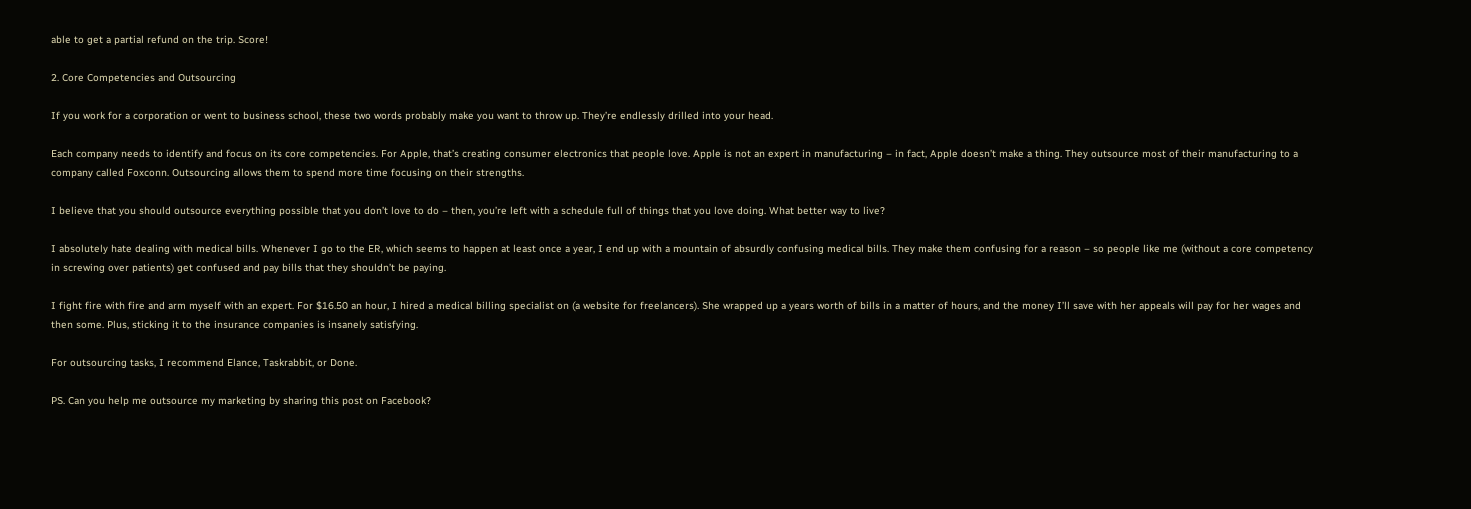able to get a partial refund on the trip. Score!

2. Core Competencies and Outsourcing

If you work for a corporation or went to business school, these two words probably make you want to throw up. They’re endlessly drilled into your head.

Each company needs to identify and focus on its core competencies. For Apple, that’s creating consumer electronics that people love. Apple is not an expert in manufacturing – in fact, Apple doesn’t make a thing. They outsource most of their manufacturing to a company called Foxconn. Outsourcing allows them to spend more time focusing on their strengths.

I believe that you should outsource everything possible that you don’t love to do – then, you’re left with a schedule full of things that you love doing. What better way to live?

I absolutely hate dealing with medical bills. Whenever I go to the ER, which seems to happen at least once a year, I end up with a mountain of absurdly confusing medical bills. They make them confusing for a reason – so people like me (without a core competency in screwing over patients) get confused and pay bills that they shouldn’t be paying.

I fight fire with fire and arm myself with an expert. For $16.50 an hour, I hired a medical billing specialist on (a website for freelancers). She wrapped up a years worth of bills in a matter of hours, and the money I’ll save with her appeals will pay for her wages and then some. Plus, sticking it to the insurance companies is insanely satisfying.

For outsourcing tasks, I recommend Elance, Taskrabbit, or Done.

PS. Can you help me outsource my marketing by sharing this post on Facebook?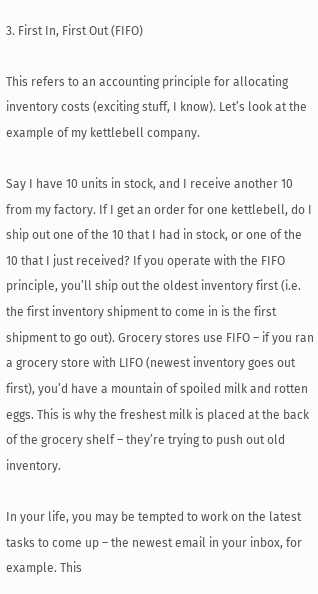3. First In, First Out (FIFO)

This refers to an accounting principle for allocating inventory costs (exciting stuff, I know). Let’s look at the example of my kettlebell company.

Say I have 10 units in stock, and I receive another 10 from my factory. If I get an order for one kettlebell, do I ship out one of the 10 that I had in stock, or one of the 10 that I just received? If you operate with the FIFO principle, you’ll ship out the oldest inventory first (i.e. the first inventory shipment to come in is the first shipment to go out). Grocery stores use FIFO – if you ran a grocery store with LIFO (newest inventory goes out first), you’d have a mountain of spoiled milk and rotten eggs. This is why the freshest milk is placed at the back of the grocery shelf – they’re trying to push out old inventory.

In your life, you may be tempted to work on the latest tasks to come up – the newest email in your inbox, for example. This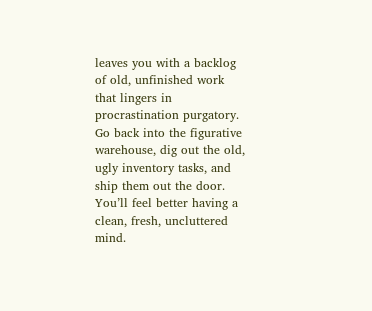leaves you with a backlog of old, unfinished work that lingers in procrastination purgatory. Go back into the figurative warehouse, dig out the old, ugly inventory tasks, and ship them out the door. You’ll feel better having a clean, fresh, uncluttered mind.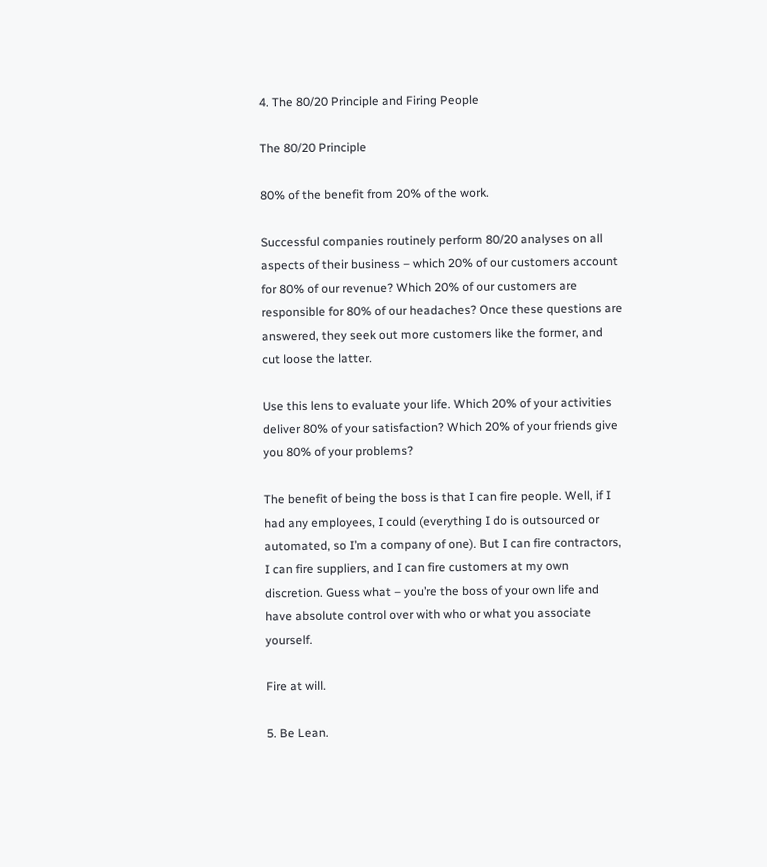4. The 80/20 Principle and Firing People

The 80/20 Principle

80% of the benefit from 20% of the work.

Successful companies routinely perform 80/20 analyses on all aspects of their business – which 20% of our customers account for 80% of our revenue? Which 20% of our customers are responsible for 80% of our headaches? Once these questions are answered, they seek out more customers like the former, and cut loose the latter.

Use this lens to evaluate your life. Which 20% of your activities deliver 80% of your satisfaction? Which 20% of your friends give you 80% of your problems?

The benefit of being the boss is that I can fire people. Well, if I had any employees, I could (everything I do is outsourced or automated, so I’m a company of one). But I can fire contractors, I can fire suppliers, and I can fire customers at my own discretion. Guess what – you’re the boss of your own life and have absolute control over with who or what you associate yourself.

Fire at will.

5. Be Lean.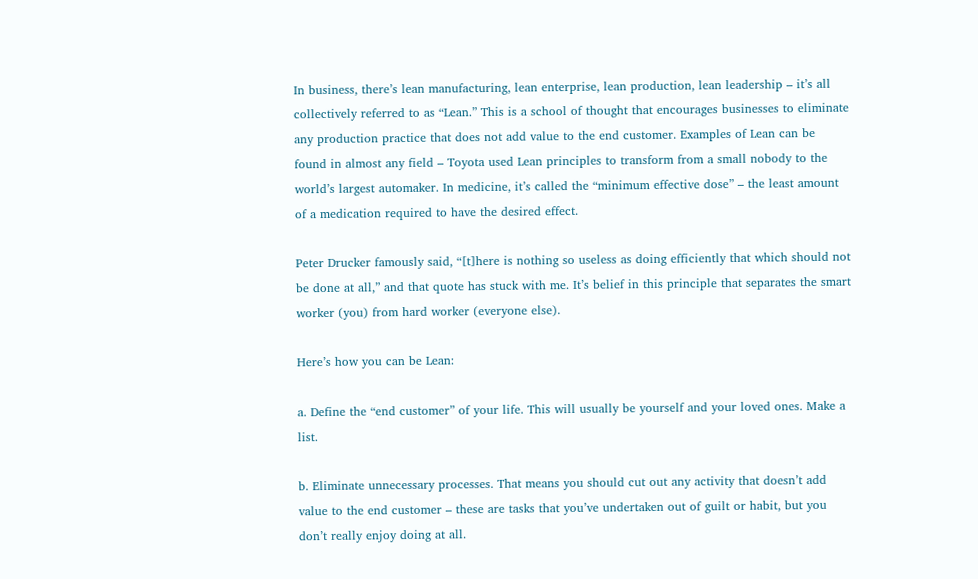In business, there’s lean manufacturing, lean enterprise, lean production, lean leadership – it’s all collectively referred to as “Lean.” This is a school of thought that encourages businesses to eliminate any production practice that does not add value to the end customer. Examples of Lean can be found in almost any field – Toyota used Lean principles to transform from a small nobody to the world’s largest automaker. In medicine, it’s called the “minimum effective dose” – the least amount of a medication required to have the desired effect.

Peter Drucker famously said, “[t]here is nothing so useless as doing efficiently that which should not be done at all,” and that quote has stuck with me. It’s belief in this principle that separates the smart worker (you) from hard worker (everyone else).

Here’s how you can be Lean:

a. Define the “end customer” of your life. This will usually be yourself and your loved ones. Make a list.

b. Eliminate unnecessary processes. That means you should cut out any activity that doesn’t add value to the end customer – these are tasks that you’ve undertaken out of guilt or habit, but you don’t really enjoy doing at all.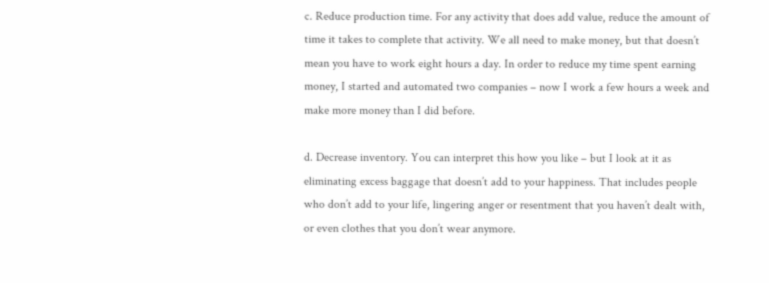c. Reduce production time. For any activity that does add value, reduce the amount of time it takes to complete that activity. We all need to make money, but that doesn’t mean you have to work eight hours a day. In order to reduce my time spent earning money, I started and automated two companies – now I work a few hours a week and make more money than I did before.

d. Decrease inventory. You can interpret this how you like – but I look at it as eliminating excess baggage that doesn’t add to your happiness. That includes people who don’t add to your life, lingering anger or resentment that you haven’t dealt with, or even clothes that you don’t wear anymore.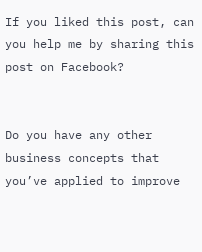If you liked this post, can you help me by sharing this post on Facebook?


Do you have any other business concepts that you’ve applied to improve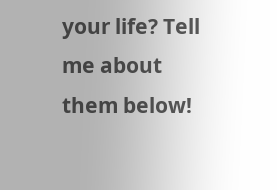your life? Tell me about them below!